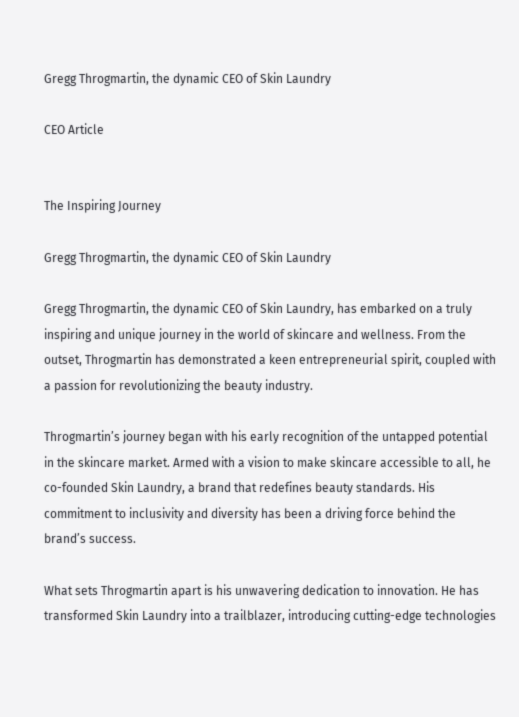Gregg Throgmartin, the dynamic CEO of Skin Laundry

CEO Article


The Inspiring Journey

Gregg Throgmartin, the dynamic CEO of Skin Laundry

Gregg Throgmartin, the dynamic CEO of Skin Laundry, has embarked on a truly inspiring and unique journey in the world of skincare and wellness. From the outset, Throgmartin has demonstrated a keen entrepreneurial spirit, coupled with a passion for revolutionizing the beauty industry.

Throgmartin’s journey began with his early recognition of the untapped potential in the skincare market. Armed with a vision to make skincare accessible to all, he co-founded Skin Laundry, a brand that redefines beauty standards. His commitment to inclusivity and diversity has been a driving force behind the brand’s success.

What sets Throgmartin apart is his unwavering dedication to innovation. He has transformed Skin Laundry into a trailblazer, introducing cutting-edge technologies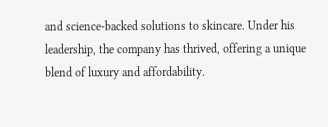and science-backed solutions to skincare. Under his leadership, the company has thrived, offering a unique blend of luxury and affordability.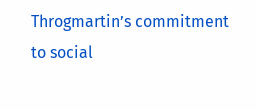Throgmartin’s commitment to social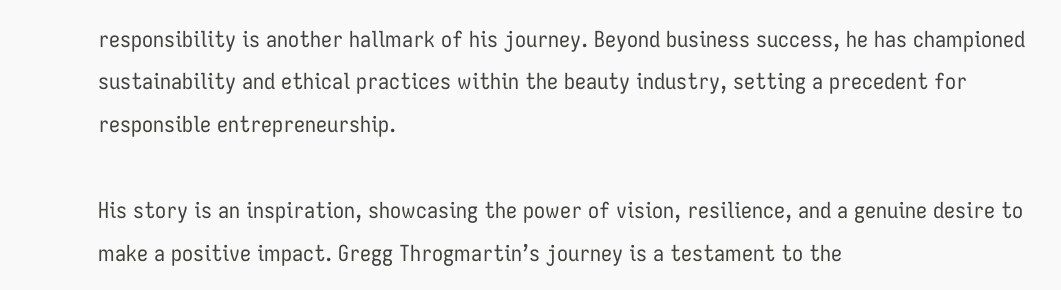responsibility is another hallmark of his journey. Beyond business success, he has championed sustainability and ethical practices within the beauty industry, setting a precedent for responsible entrepreneurship.

His story is an inspiration, showcasing the power of vision, resilience, and a genuine desire to make a positive impact. Gregg Throgmartin’s journey is a testament to the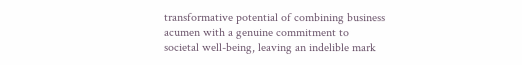transformative potential of combining business acumen with a genuine commitment to societal well-being, leaving an indelible mark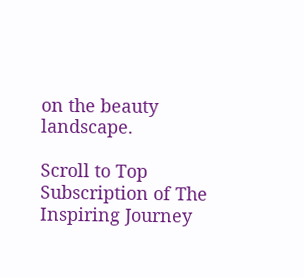on the beauty landscape.

Scroll to Top
Subscription of The Inspiring Journey